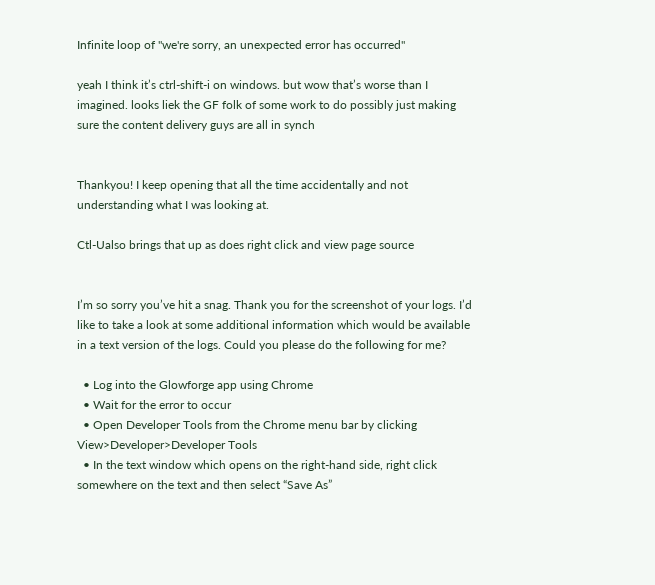Infinite loop of "we're sorry, an unexpected error has occurred"

yeah I think it’s ctrl-shift-i on windows. but wow that’s worse than I imagined. looks liek the GF folk of some work to do possibly just making sure the content delivery guys are all in synch


Thankyou! I keep opening that all the time accidentally and not understanding what I was looking at.

Ctl-Ualso brings that up as does right click and view page source


I’m so sorry you’ve hit a snag. Thank you for the screenshot of your logs. I’d like to take a look at some additional information which would be available in a text version of the logs. Could you please do the following for me?

  • Log into the Glowforge app using Chrome
  • Wait for the error to occur
  • Open Developer Tools from the Chrome menu bar by clicking View>Developer>Developer Tools
  • In the text window which opens on the right-hand side, right click somewhere on the text and then select “Save As”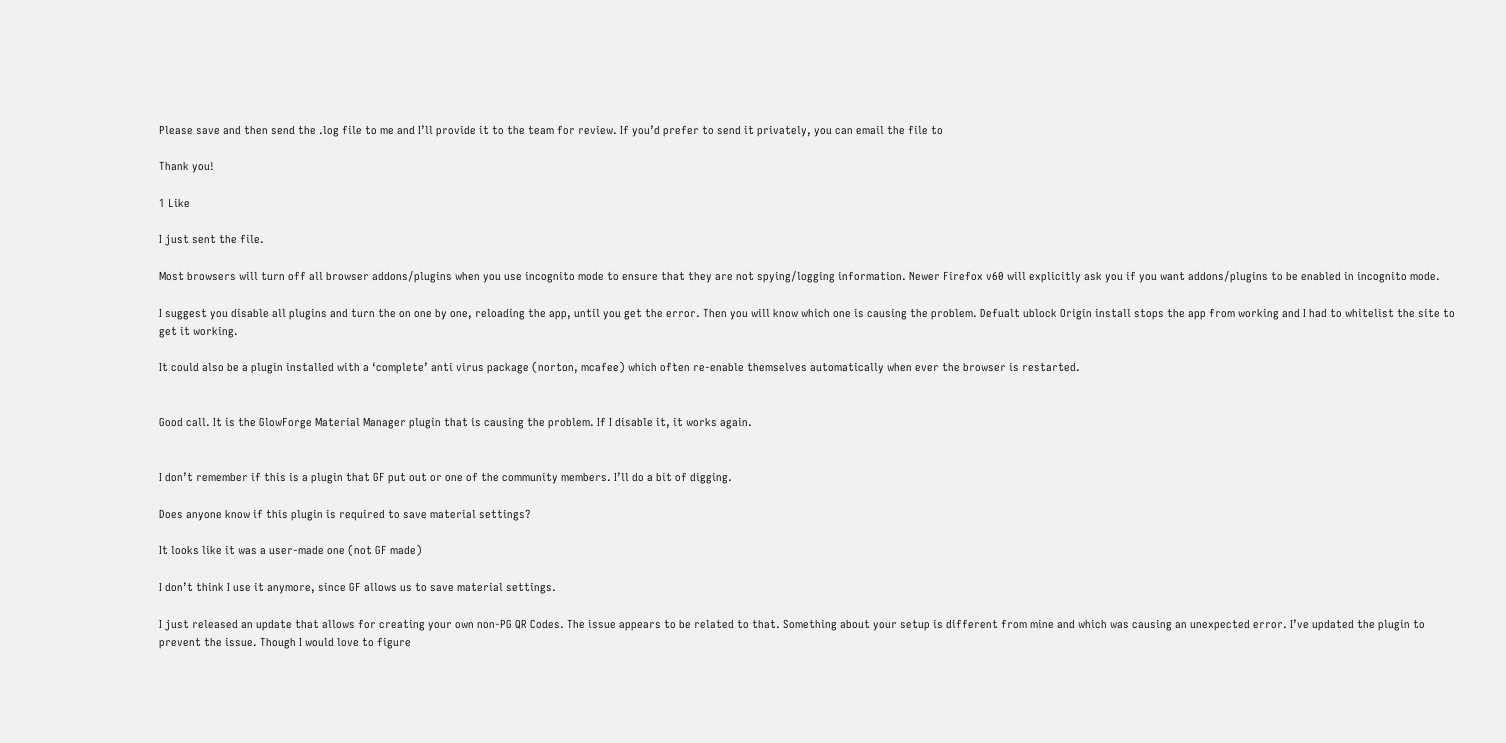Please save and then send the .log file to me and I’ll provide it to the team for review. If you’d prefer to send it privately, you can email the file to

Thank you!

1 Like

I just sent the file.

Most browsers will turn off all browser addons/plugins when you use incognito mode to ensure that they are not spying/logging information. Newer Firefox v60 will explicitly ask you if you want addons/plugins to be enabled in incognito mode.

I suggest you disable all plugins and turn the on one by one, reloading the app, until you get the error. Then you will know which one is causing the problem. Defualt ublock Origin install stops the app from working and I had to whitelist the site to get it working.

It could also be a plugin installed with a ‘complete’ anti virus package (norton, mcafee) which often re-enable themselves automatically when ever the browser is restarted.


Good call. It is the GlowForge Material Manager plugin that is causing the problem. If I disable it, it works again.


I don’t remember if this is a plugin that GF put out or one of the community members. I’ll do a bit of digging.

Does anyone know if this plugin is required to save material settings?

It looks like it was a user-made one (not GF made)

I don’t think I use it anymore, since GF allows us to save material settings.

I just released an update that allows for creating your own non-PG QR Codes. The issue appears to be related to that. Something about your setup is different from mine and which was causing an unexpected error. I’ve updated the plugin to prevent the issue. Though I would love to figure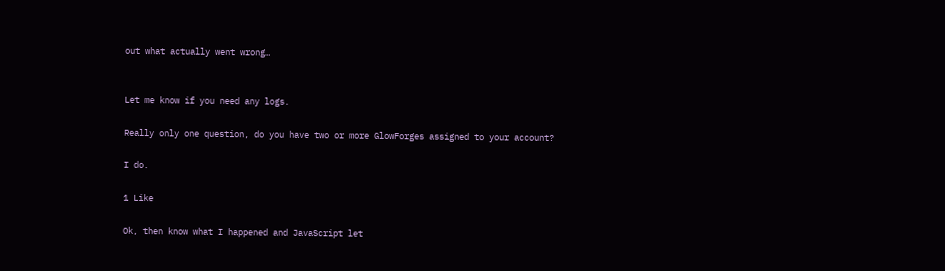out what actually went wrong…


Let me know if you need any logs.

Really only one question, do you have two or more GlowForges assigned to your account?

I do.

1 Like

Ok, then know what I happened and JavaScript let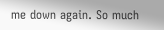me down again. So much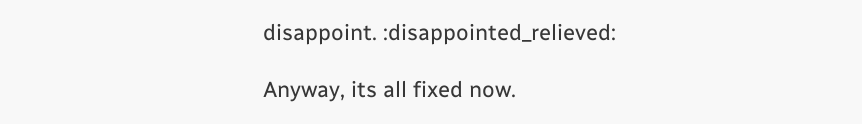disappoint. :disappointed_relieved:

Anyway, its all fixed now.